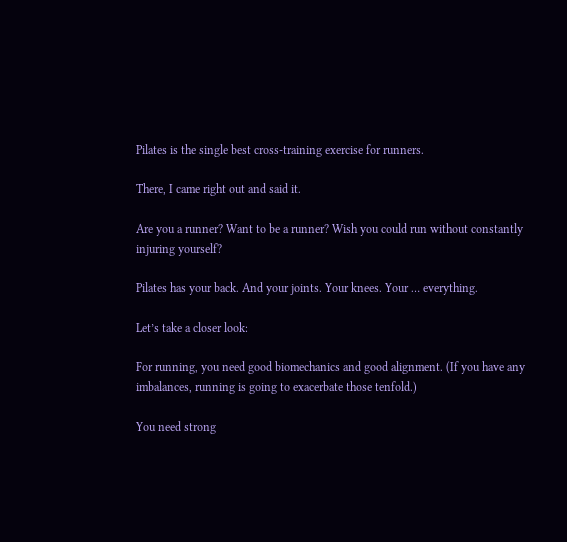Pilates is the single best cross-training exercise for runners.

There, I came right out and said it.

Are you a runner? Want to be a runner? Wish you could run without constantly injuring yourself?

Pilates has your back. And your joints. Your knees. Your … everything.

Let’s take a closer look:

For running, you need good biomechanics and good alignment. (If you have any imbalances, running is going to exacerbate those tenfold.)

You need strong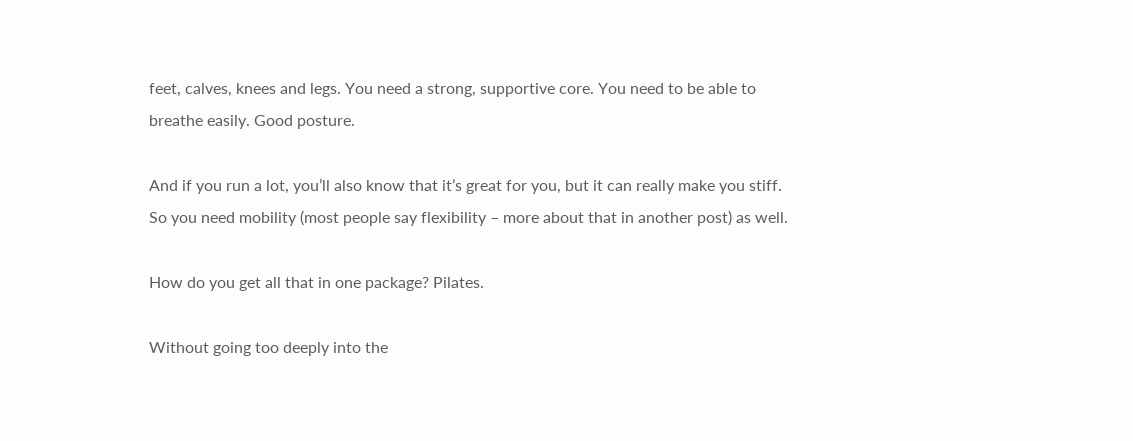feet, calves, knees and legs. You need a strong, supportive core. You need to be able to breathe easily. Good posture.

And if you run a lot, you’ll also know that it’s great for you, but it can really make you stiff. So you need mobility (most people say flexibility – more about that in another post) as well.

How do you get all that in one package? Pilates.

Without going too deeply into the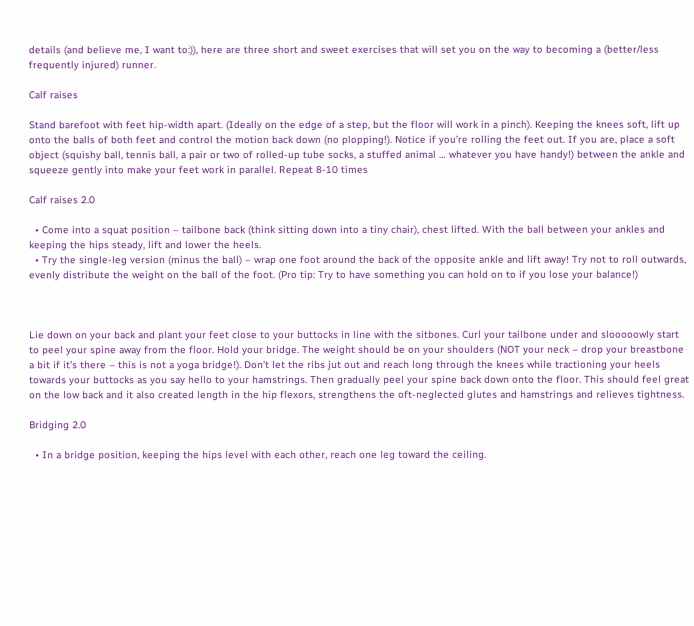details (and believe me, I want to:)), here are three short and sweet exercises that will set you on the way to becoming a (better/less frequently injured) runner.

Calf raises

Stand barefoot with feet hip-width apart. (Ideally on the edge of a step, but the floor will work in a pinch). Keeping the knees soft, lift up onto the balls of both feet and control the motion back down (no plopping!). Notice if you’re rolling the feet out. If you are, place a soft object (squishy ball, tennis ball, a pair or two of rolled-up tube socks, a stuffed animal … whatever you have handy!) between the ankle and squeeze gently into make your feet work in parallel. Repeat 8-10 times

Calf raises 2.0

  • Come into a squat position – tailbone back (think sitting down into a tiny chair), chest lifted. With the ball between your ankles and keeping the hips steady, lift and lower the heels.
  • Try the single-leg version (minus the ball) – wrap one foot around the back of the opposite ankle and lift away! Try not to roll outwards, evenly distribute the weight on the ball of the foot. (Pro tip: Try to have something you can hold on to if you lose your balance!)



Lie down on your back and plant your feet close to your buttocks in line with the sitbones. Curl your tailbone under and slooooowly start to peel your spine away from the floor. Hold your bridge. The weight should be on your shoulders (NOT your neck – drop your breastbone a bit if it’s there – this is not a yoga bridge!). Don’t let the ribs jut out and reach long through the knees while tractioning your heels towards your buttocks as you say hello to your hamstrings. Then gradually peel your spine back down onto the floor. This should feel great on the low back and it also created length in the hip flexors, strengthens the oft-neglected glutes and hamstrings and relieves tightness.

Bridging 2.0

  • In a bridge position, keeping the hips level with each other, reach one leg toward the ceiling.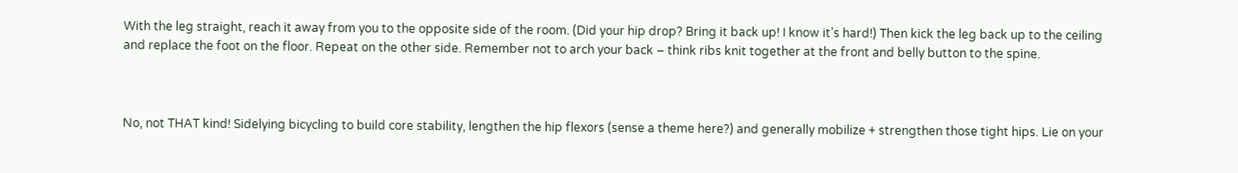With the leg straight, reach it away from you to the opposite side of the room. (Did your hip drop? Bring it back up! I know it’s hard!) Then kick the leg back up to the ceiling and replace the foot on the floor. Repeat on the other side. Remember not to arch your back – think ribs knit together at the front and belly button to the spine.



No, not THAT kind! Sidelying bicycling to build core stability, lengthen the hip flexors (sense a theme here?) and generally mobilize + strengthen those tight hips. Lie on your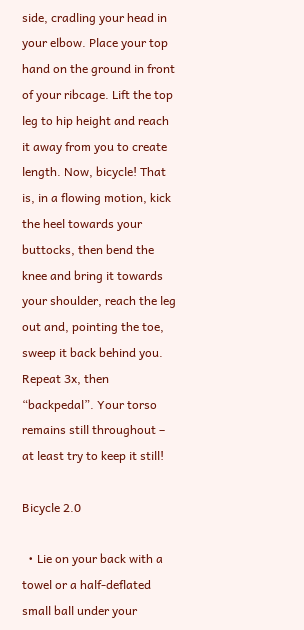side, cradling your head in your elbow. Place your top hand on the ground in front of your ribcage. Lift the top leg to hip height and reach it away from you to create length. Now, bicycle! That is, in a flowing motion, kick the heel towards your buttocks, then bend the knee and bring it towards your shoulder, reach the leg out and, pointing the toe, sweep it back behind you. Repeat 3x, then “backpedal”. Your torso remains still throughout – at least try to keep it still!

Bicycle 2.0

  • Lie on your back with a towel or a half-deflated small ball under your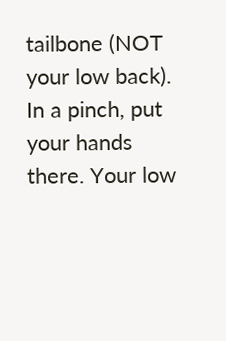tailbone (NOT your low back). In a pinch, put your hands there. Your low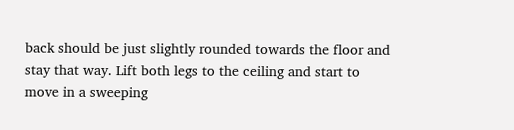back should be just slightly rounded towards the floor and stay that way. Lift both legs to the ceiling and start to move in a sweeping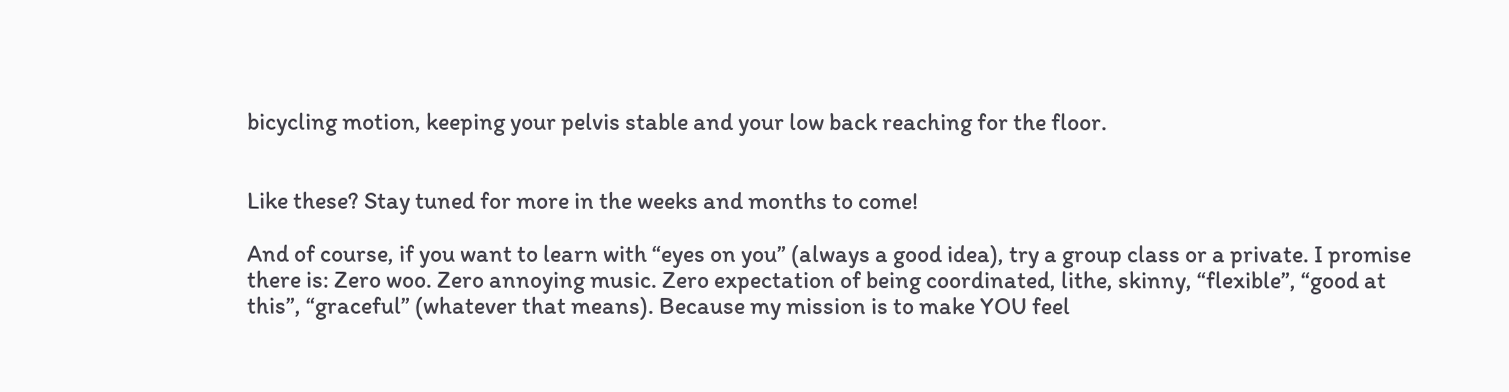bicycling motion, keeping your pelvis stable and your low back reaching for the floor.


Like these? Stay tuned for more in the weeks and months to come!

And of course, if you want to learn with “eyes on you” (always a good idea), try a group class or a private. I promise there is: Zero woo. Zero annoying music. Zero expectation of being coordinated, lithe, skinny, “flexible”, “good at this”, “graceful” (whatever that means). Because my mission is to make YOU feel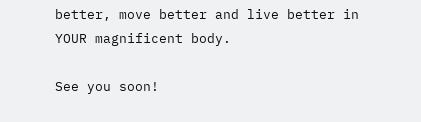better, move better and live better in YOUR magnificent body.

See you soon!